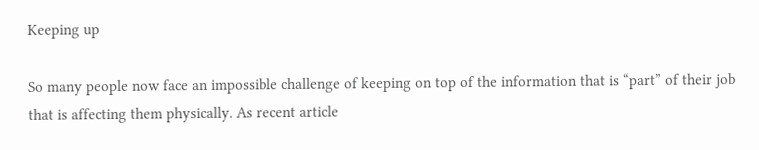Keeping up

So many people now face an impossible challenge of keeping on top of the information that is “part” of their job that is affecting them physically. As recent article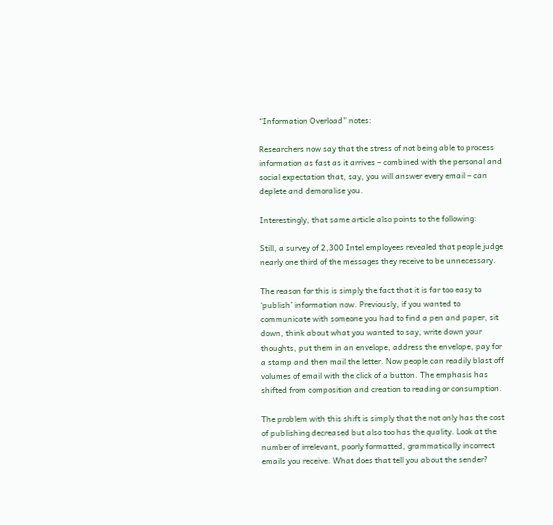“Information Overload” notes:

Researchers now say that the stress of not being able to process information as fast as it arrives – combined with the personal and social expectation that, say, you will answer every email – can deplete and demoralise you.

Interestingly, that same article also points to the following:

Still, a survey of 2,300 Intel employees revealed that people judge nearly one third of the messages they receive to be unnecessary.

The reason for this is simply the fact that it is far too easy to ‘publish’ information now. Previously, if you wanted to communicate with someone you had to find a pen and paper, sit down, think about what you wanted to say, write down your thoughts, put them in an envelope, address the envelope, pay for a stamp and then mail the letter. Now people can readily blast off volumes of email with the click of a button. The emphasis has shifted from composition and creation to reading or consumption.

The problem with this shift is simply that the not only has the cost of publishing decreased but also too has the quality. Look at the number of irrelevant, poorly formatted, grammatically incorrect emails you receive. What does that tell you about the sender?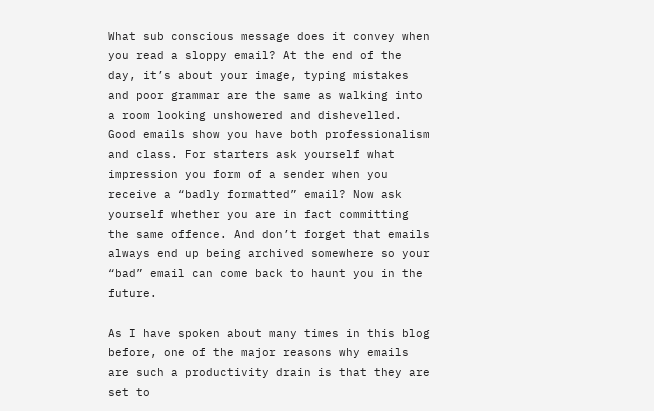What sub conscious message does it convey when you read a sloppy email? At the end of the day, it’s about your image, typing mistakes and poor grammar are the same as walking into a room looking unshowered and dishevelled. Good emails show you have both professionalism and class. For starters ask yourself what impression you form of a sender when you receive a “badly formatted” email? Now ask yourself whether you are in fact committing the same offence. And don’t forget that emails always end up being archived somewhere so your “bad” email can come back to haunt you in the future.

As I have spoken about many times in this blog before, one of the major reasons why emails are such a productivity drain is that they are set to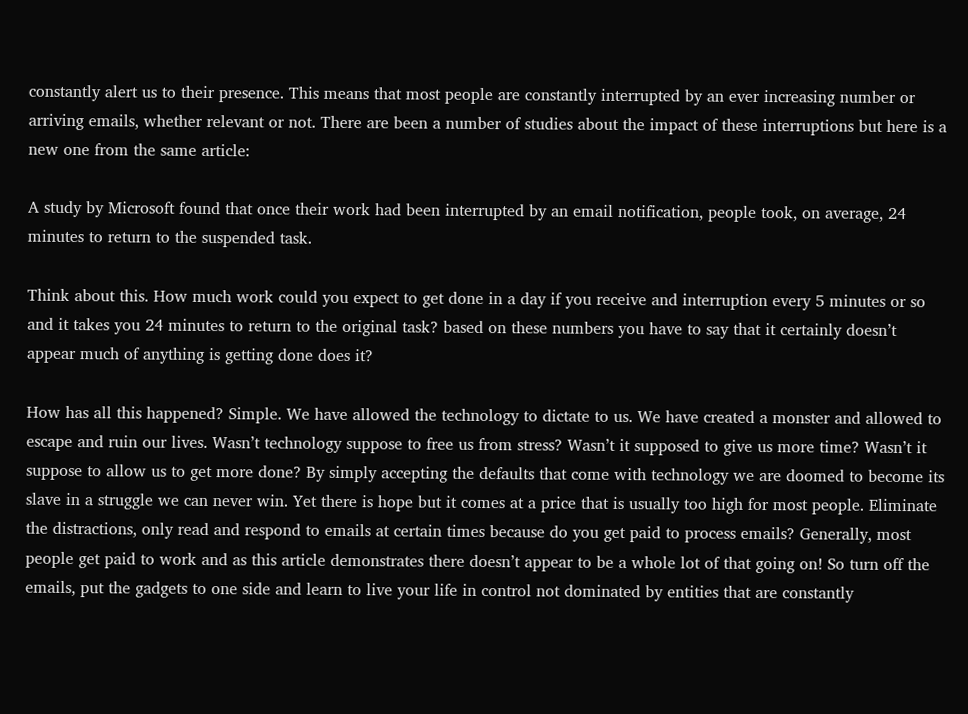constantly alert us to their presence. This means that most people are constantly interrupted by an ever increasing number or arriving emails, whether relevant or not. There are been a number of studies about the impact of these interruptions but here is a new one from the same article:

A study by Microsoft found that once their work had been interrupted by an email notification, people took, on average, 24 minutes to return to the suspended task.

Think about this. How much work could you expect to get done in a day if you receive and interruption every 5 minutes or so and it takes you 24 minutes to return to the original task? based on these numbers you have to say that it certainly doesn’t appear much of anything is getting done does it?

How has all this happened? Simple. We have allowed the technology to dictate to us. We have created a monster and allowed to escape and ruin our lives. Wasn’t technology suppose to free us from stress? Wasn’t it supposed to give us more time? Wasn’t it suppose to allow us to get more done? By simply accepting the defaults that come with technology we are doomed to become its slave in a struggle we can never win. Yet there is hope but it comes at a price that is usually too high for most people. Eliminate the distractions, only read and respond to emails at certain times because do you get paid to process emails? Generally, most people get paid to work and as this article demonstrates there doesn’t appear to be a whole lot of that going on! So turn off the emails, put the gadgets to one side and learn to live your life in control not dominated by entities that are constantly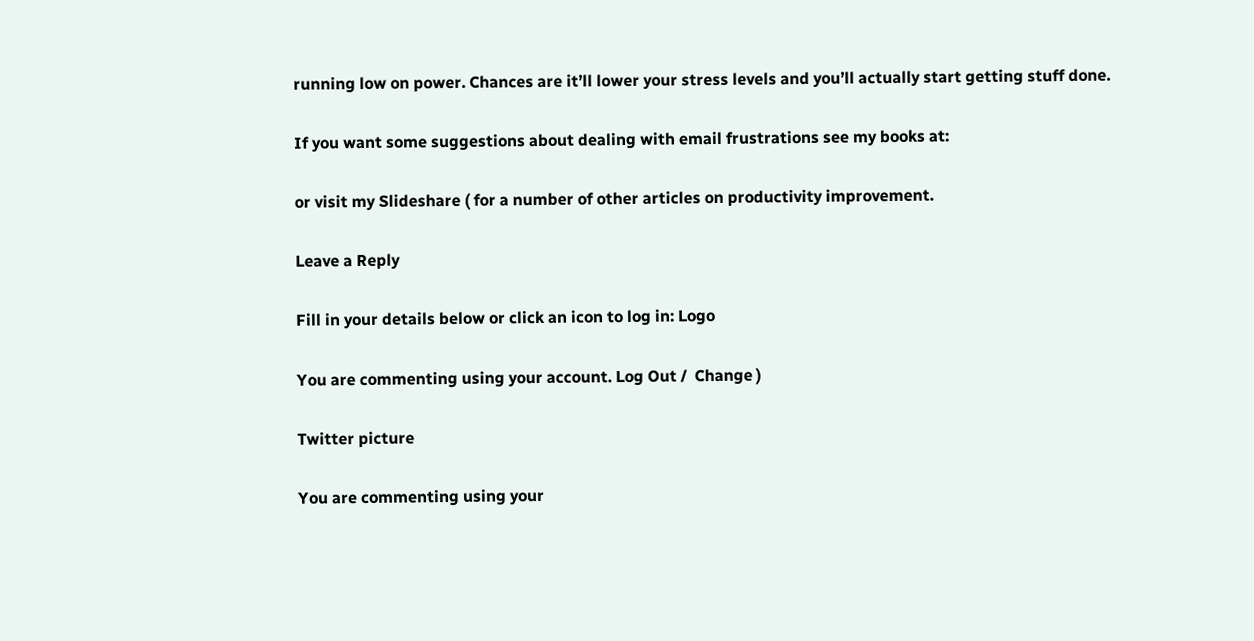running low on power. Chances are it’ll lower your stress levels and you’ll actually start getting stuff done.

If you want some suggestions about dealing with email frustrations see my books at:

or visit my Slideshare ( for a number of other articles on productivity improvement.

Leave a Reply

Fill in your details below or click an icon to log in: Logo

You are commenting using your account. Log Out /  Change )

Twitter picture

You are commenting using your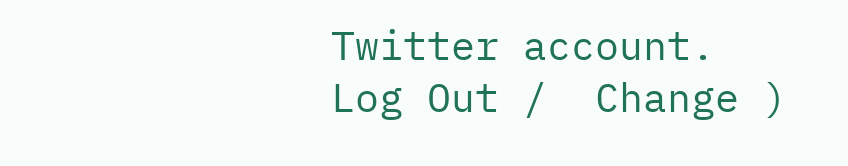Twitter account. Log Out /  Change )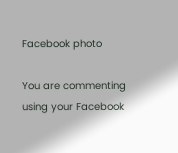Facebook photo

You are commenting using your Facebook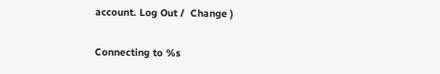account. Log Out /  Change )

Connecting to %s